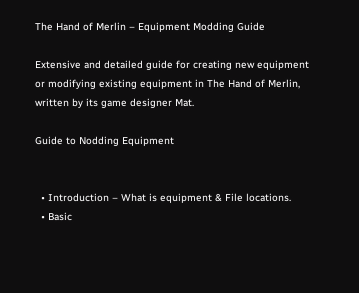The Hand of Merlin – Equipment Modding Guide

Extensive and detailed guide for creating new equipment or modifying existing equipment in The Hand of Merlin, written by its game designer Mat.

Guide to Nodding Equipment


  • Introduction – What is equipment & File locations.
  • Basic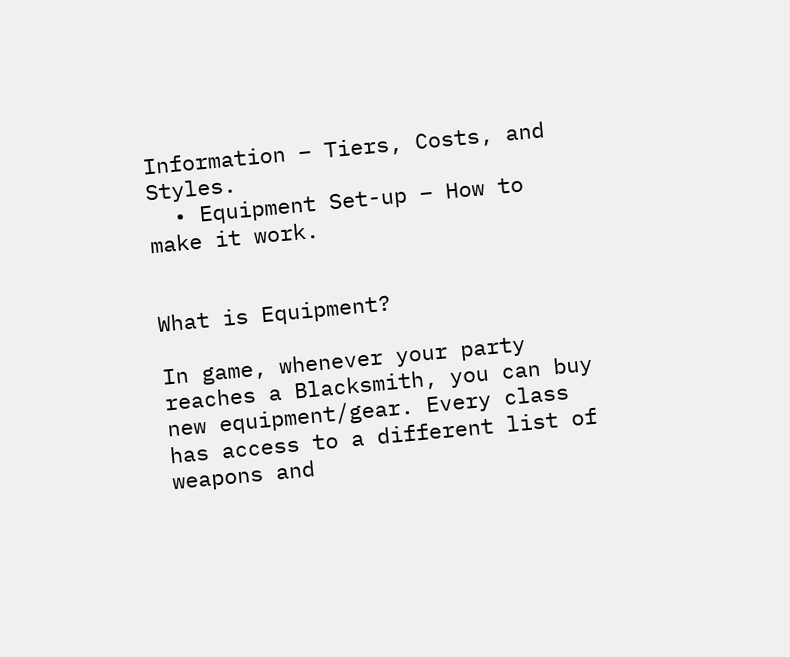Information – Tiers, Costs, and Styles.
  • Equipment Set-up – How to make it work.


What is Equipment?

In game, whenever your party reaches a Blacksmith, you can buy new equipment/gear. Every class has access to a different list of weapons and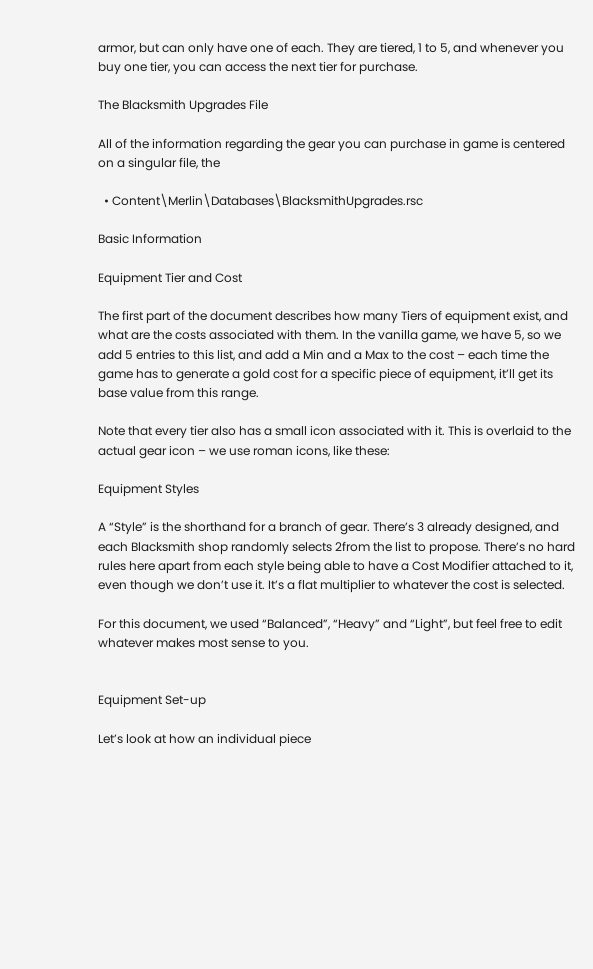armor, but can only have one of each. They are tiered, 1 to 5, and whenever you buy one tier, you can access the next tier for purchase.

The Blacksmith Upgrades File

All of the information regarding the gear you can purchase in game is centered on a singular file, the

  • Content\Merlin\Databases\BlacksmithUpgrades.rsc

Basic Information

Equipment Tier and Cost

The first part of the document describes how many Tiers of equipment exist, and what are the costs associated with them. In the vanilla game, we have 5, so we add 5 entries to this list, and add a Min and a Max to the cost – each time the game has to generate a gold cost for a specific piece of equipment, it’ll get its base value from this range.

Note that every tier also has a small icon associated with it. This is overlaid to the actual gear icon – we use roman icons, like these:

Equipment Styles

A “Style” is the shorthand for a branch of gear. There’s 3 already designed, and each Blacksmith shop randomly selects 2from the list to propose. There’s no hard rules here apart from each style being able to have a Cost Modifier attached to it, even though we don’t use it. It’s a flat multiplier to whatever the cost is selected.

For this document, we used “Balanced”, “Heavy” and “Light”, but feel free to edit whatever makes most sense to you.


Equipment Set-up

Let’s look at how an individual piece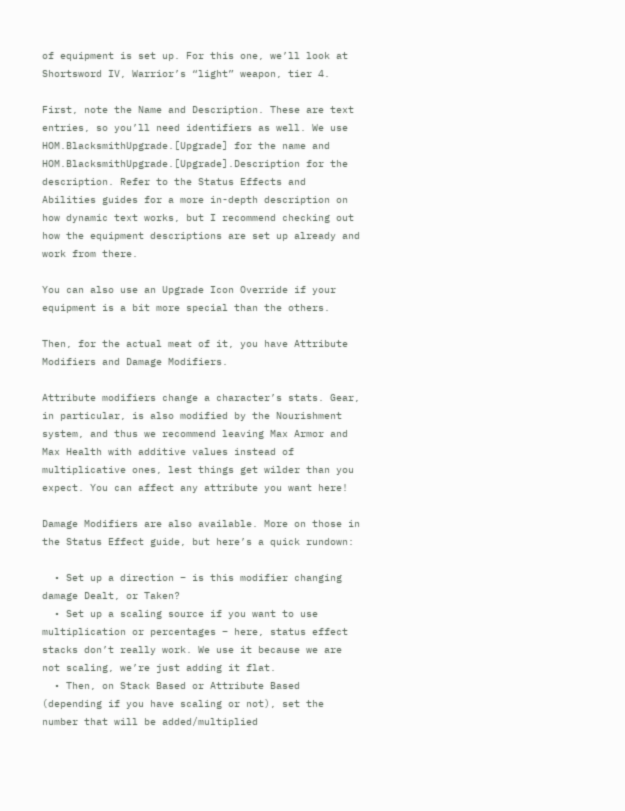of equipment is set up. For this one, we’ll look at Shortsword IV, Warrior’s “light” weapon, tier 4.

First, note the Name and Description. These are text entries, so you’ll need identifiers as well. We use HOM.BlacksmithUpgrade.[Upgrade] for the name and HOM.BlacksmithUpgrade.[Upgrade].Description for the description. Refer to the Status Effects and Abilities guides for a more in-depth description on how dynamic text works, but I recommend checking out how the equipment descriptions are set up already and work from there.

You can also use an Upgrade Icon Override if your equipment is a bit more special than the others.

Then, for the actual meat of it, you have Attribute Modifiers and Damage Modifiers.

Attribute modifiers change a character’s stats. Gear, in particular, is also modified by the Nourishment system, and thus we recommend leaving Max Armor and Max Health with additive values instead of multiplicative ones, lest things get wilder than you expect. You can affect any attribute you want here!

Damage Modifiers are also available. More on those in the Status Effect guide, but here’s a quick rundown:

  • Set up a direction – is this modifier changing damage Dealt, or Taken?
  • Set up a scaling source if you want to use multiplication or percentages – here, status effect stacks don’t really work. We use it because we are not scaling, we’re just adding it flat.
  • Then, on Stack Based or Attribute Based (depending if you have scaling or not), set the number that will be added/multiplied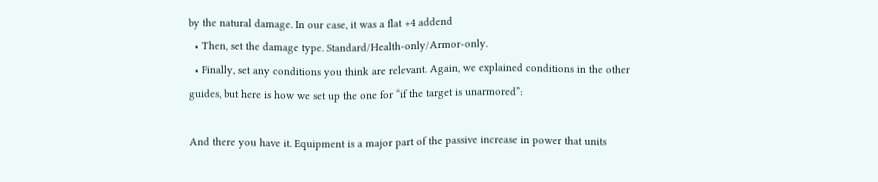by the natural damage. In our case, it was a flat +4 addend
  • Then, set the damage type. Standard/Health-only/Armor-only.
  • Finally, set any conditions you think are relevant. Again, we explained conditions in the other guides, but here is how we set up the one for “if the target is unarmored”:

And there you have it. Equipment is a major part of the passive increase in power that units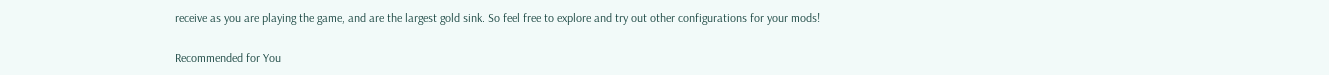receive as you are playing the game, and are the largest gold sink. So feel free to explore and try out other configurations for your mods!

Recommended for You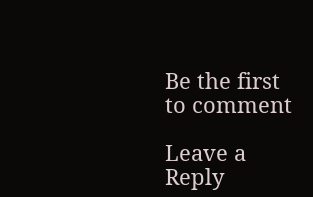Be the first to comment

Leave a Reply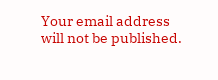Your email address will not be published.